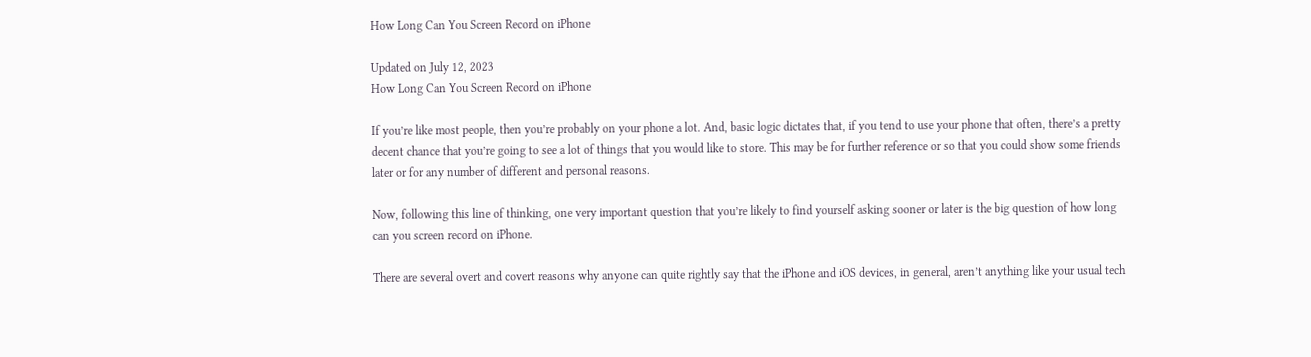How Long Can You Screen Record on iPhone

Updated on July 12, 2023
How Long Can You Screen Record on iPhone

If you’re like most people, then you’re probably on your phone a lot. And, basic logic dictates that, if you tend to use your phone that often, there’s a pretty decent chance that you’re going to see a lot of things that you would like to store. This may be for further reference or so that you could show some friends later or for any number of different and personal reasons.

Now, following this line of thinking, one very important question that you’re likely to find yourself asking sooner or later is the big question of how long can you screen record on iPhone.

There are several overt and covert reasons why anyone can quite rightly say that the iPhone and iOS devices, in general, aren’t anything like your usual tech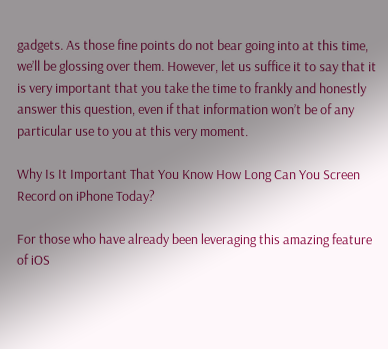gadgets. As those fine points do not bear going into at this time, we’ll be glossing over them. However, let us suffice it to say that it is very important that you take the time to frankly and honestly answer this question, even if that information won’t be of any particular use to you at this very moment.

Why Is It Important That You Know How Long Can You Screen Record on iPhone Today?

For those who have already been leveraging this amazing feature of iOS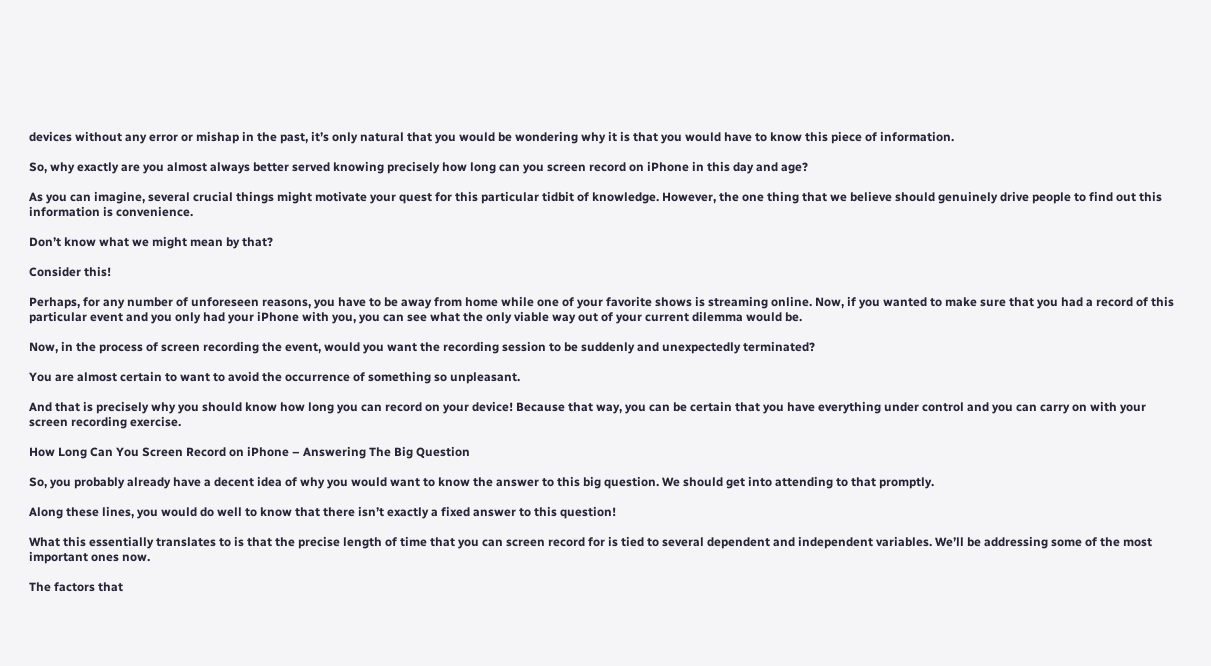devices without any error or mishap in the past, it’s only natural that you would be wondering why it is that you would have to know this piece of information.

So, why exactly are you almost always better served knowing precisely how long can you screen record on iPhone in this day and age?

As you can imagine, several crucial things might motivate your quest for this particular tidbit of knowledge. However, the one thing that we believe should genuinely drive people to find out this information is convenience.

Don’t know what we might mean by that?

Consider this!

Perhaps, for any number of unforeseen reasons, you have to be away from home while one of your favorite shows is streaming online. Now, if you wanted to make sure that you had a record of this particular event and you only had your iPhone with you, you can see what the only viable way out of your current dilemma would be.

Now, in the process of screen recording the event, would you want the recording session to be suddenly and unexpectedly terminated?

You are almost certain to want to avoid the occurrence of something so unpleasant.

And that is precisely why you should know how long you can record on your device! Because that way, you can be certain that you have everything under control and you can carry on with your screen recording exercise.

How Long Can You Screen Record on iPhone – Answering The Big Question

So, you probably already have a decent idea of why you would want to know the answer to this big question. We should get into attending to that promptly.

Along these lines, you would do well to know that there isn’t exactly a fixed answer to this question!

What this essentially translates to is that the precise length of time that you can screen record for is tied to several dependent and independent variables. We’ll be addressing some of the most important ones now.

The factors that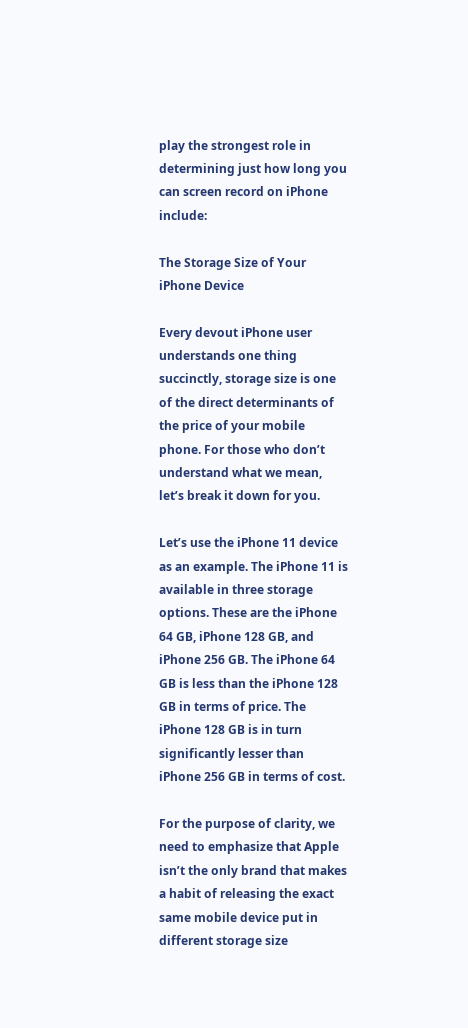play the strongest role in determining just how long you can screen record on iPhone include:

The Storage Size of Your iPhone Device

Every devout iPhone user understands one thing succinctly, storage size is one of the direct determinants of the price of your mobile phone. For those who don’t understand what we mean, let’s break it down for you.

Let’s use the iPhone 11 device as an example. The iPhone 11 is available in three storage options. These are the iPhone 64 GB, iPhone 128 GB, and iPhone 256 GB. The iPhone 64 GB is less than the iPhone 128 GB in terms of price. The iPhone 128 GB is in turn significantly lesser than iPhone 256 GB in terms of cost.

For the purpose of clarity, we need to emphasize that Apple isn’t the only brand that makes a habit of releasing the exact same mobile device put in different storage size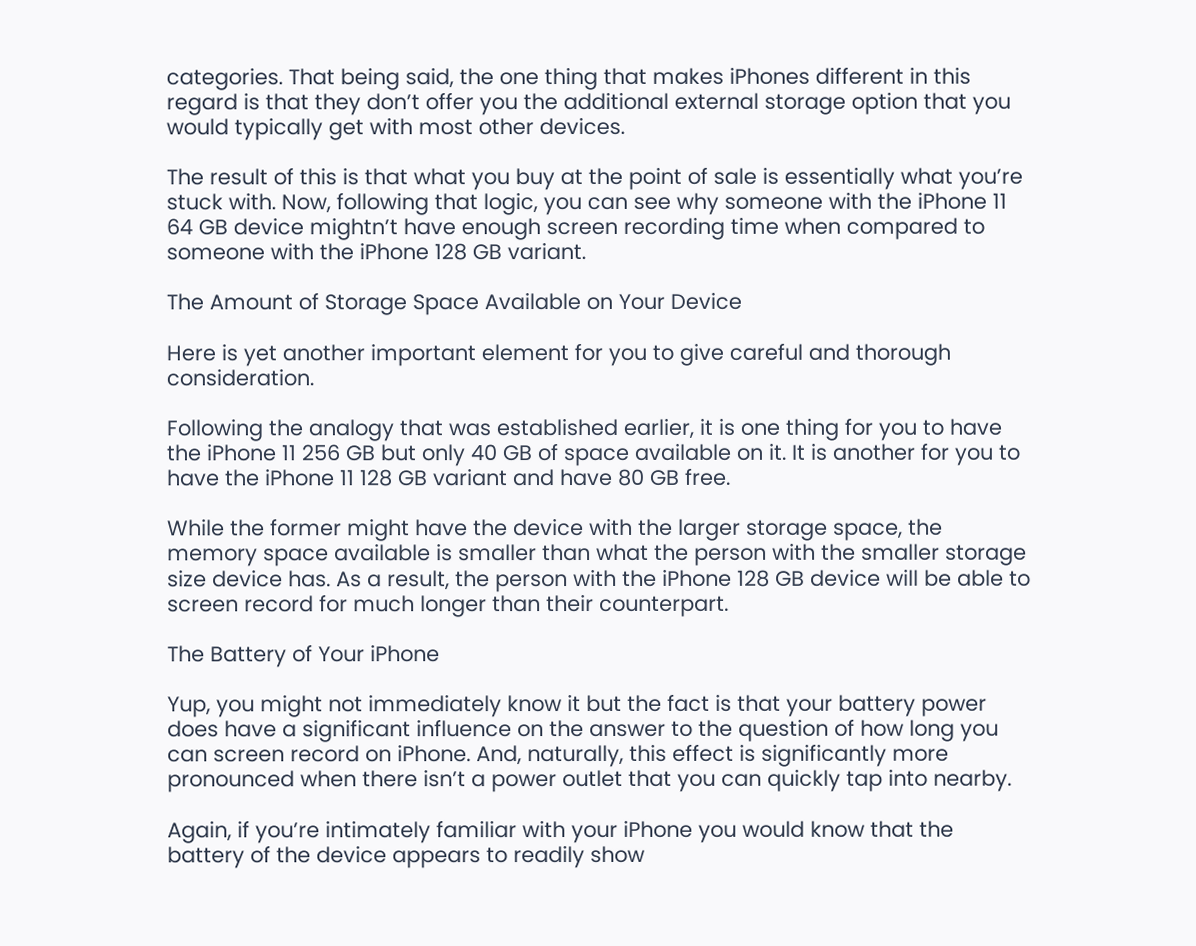categories. That being said, the one thing that makes iPhones different in this regard is that they don’t offer you the additional external storage option that you would typically get with most other devices.

The result of this is that what you buy at the point of sale is essentially what you’re stuck with. Now, following that logic, you can see why someone with the iPhone 11 64 GB device mightn’t have enough screen recording time when compared to someone with the iPhone 128 GB variant.

The Amount of Storage Space Available on Your Device

Here is yet another important element for you to give careful and thorough consideration.

Following the analogy that was established earlier, it is one thing for you to have the iPhone 11 256 GB but only 40 GB of space available on it. It is another for you to have the iPhone 11 128 GB variant and have 80 GB free.

While the former might have the device with the larger storage space, the memory space available is smaller than what the person with the smaller storage size device has. As a result, the person with the iPhone 128 GB device will be able to screen record for much longer than their counterpart.

The Battery of Your iPhone

Yup, you might not immediately know it but the fact is that your battery power does have a significant influence on the answer to the question of how long you can screen record on iPhone. And, naturally, this effect is significantly more pronounced when there isn’t a power outlet that you can quickly tap into nearby.

Again, if you’re intimately familiar with your iPhone you would know that the battery of the device appears to readily show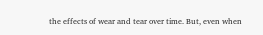the effects of wear and tear over time. But, even when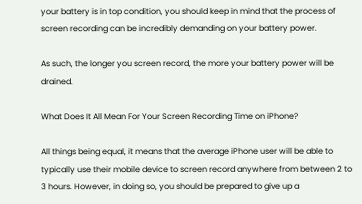your battery is in top condition, you should keep in mind that the process of screen recording can be incredibly demanding on your battery power.

As such, the longer you screen record, the more your battery power will be drained.

What Does It All Mean For Your Screen Recording Time on iPhone?

All things being equal, it means that the average iPhone user will be able to typically use their mobile device to screen record anywhere from between 2 to 3 hours. However, in doing so, you should be prepared to give up a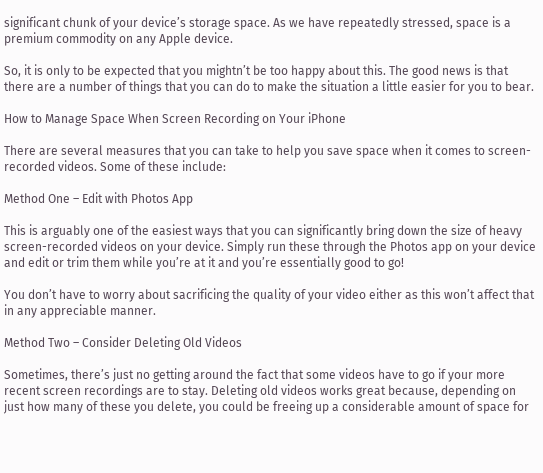significant chunk of your device’s storage space. As we have repeatedly stressed, space is a premium commodity on any Apple device.

So, it is only to be expected that you mightn’t be too happy about this. The good news is that there are a number of things that you can do to make the situation a little easier for you to bear.

How to Manage Space When Screen Recording on Your iPhone

There are several measures that you can take to help you save space when it comes to screen-recorded videos. Some of these include:

Method One – Edit with Photos App

This is arguably one of the easiest ways that you can significantly bring down the size of heavy screen-recorded videos on your device. Simply run these through the Photos app on your device and edit or trim them while you’re at it and you’re essentially good to go!

You don’t have to worry about sacrificing the quality of your video either as this won’t affect that in any appreciable manner.

Method Two – Consider Deleting Old Videos

Sometimes, there’s just no getting around the fact that some videos have to go if your more recent screen recordings are to stay. Deleting old videos works great because, depending on just how many of these you delete, you could be freeing up a considerable amount of space for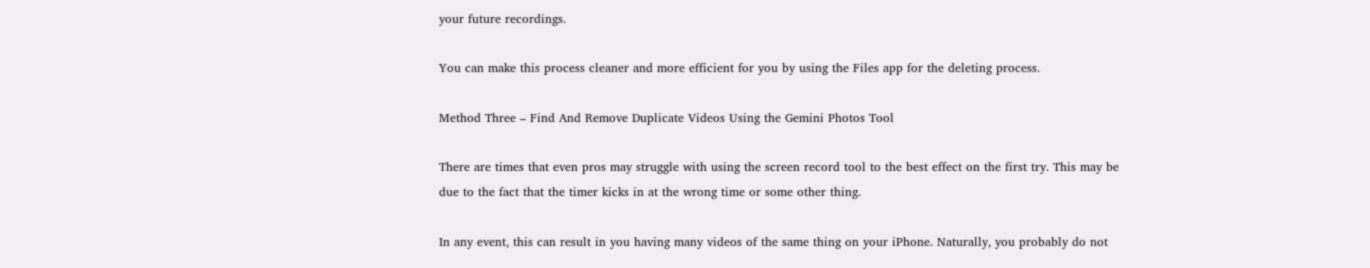your future recordings.

You can make this process cleaner and more efficient for you by using the Files app for the deleting process.

Method Three – Find And Remove Duplicate Videos Using the Gemini Photos Tool

There are times that even pros may struggle with using the screen record tool to the best effect on the first try. This may be due to the fact that the timer kicks in at the wrong time or some other thing.

In any event, this can result in you having many videos of the same thing on your iPhone. Naturally, you probably do not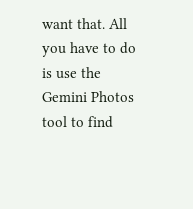want that. All you have to do is use the Gemini Photos tool to find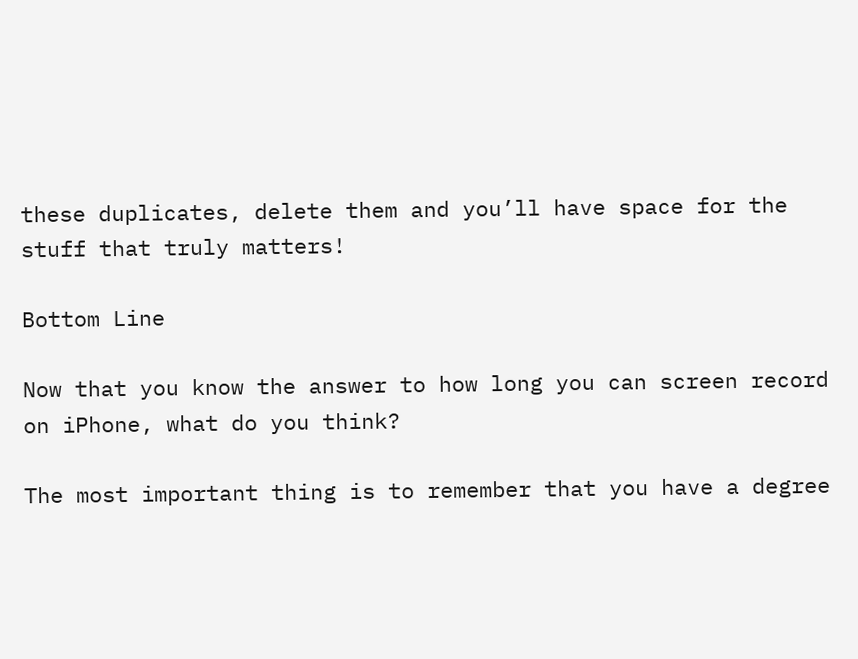these duplicates, delete them and you’ll have space for the stuff that truly matters!

Bottom Line

Now that you know the answer to how long you can screen record on iPhone, what do you think?

The most important thing is to remember that you have a degree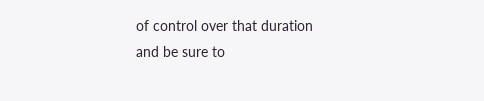of control over that duration and be sure to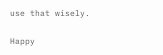use that wisely.

Happy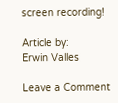screen recording!

Article by:
Erwin Valles

Leave a Comment